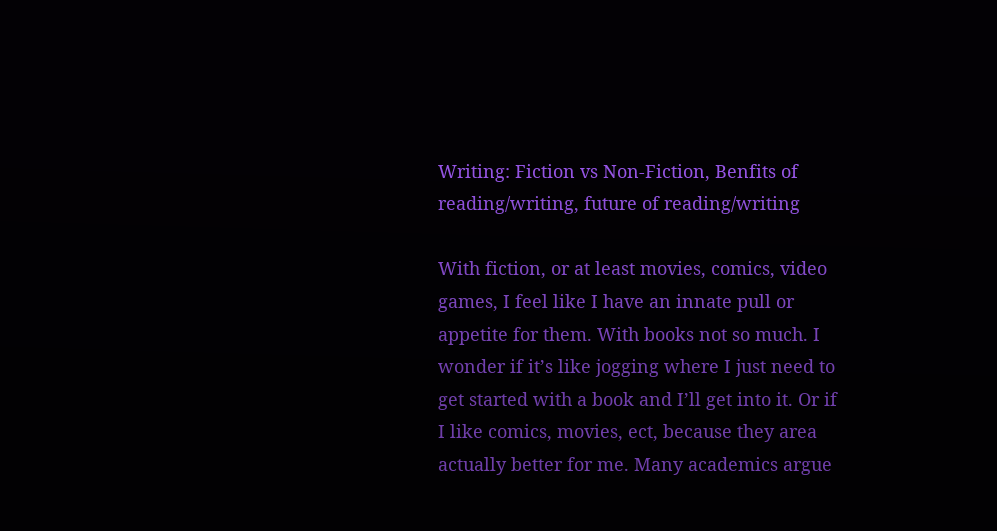Writing: Fiction vs Non-Fiction, Benfits of reading/writing, future of reading/writing

With fiction, or at least movies, comics, video games, I feel like I have an innate pull or appetite for them. With books not so much. I wonder if it’s like jogging where I just need to get started with a book and I’ll get into it. Or if I like comics, movies, ect, because they area actually better for me. Many academics argue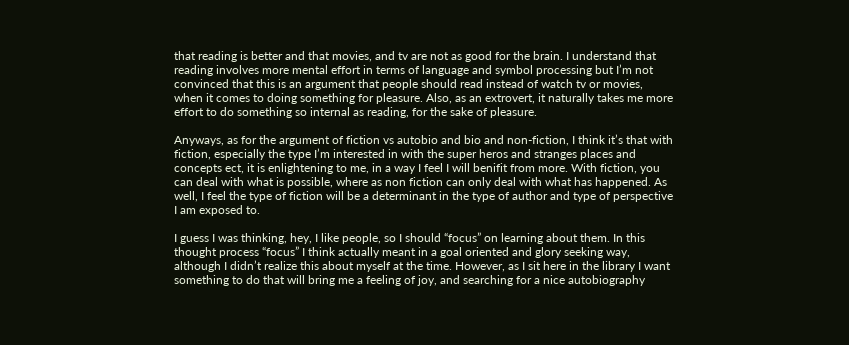that reading is better and that movies, and tv are not as good for the brain. I understand that reading involves more mental effort in terms of language and symbol processing but I’m not convinced that this is an argument that people should read instead of watch tv or movies, when it comes to doing something for pleasure. Also, as an extrovert, it naturally takes me more effort to do something so internal as reading, for the sake of pleasure.

Anyways, as for the argument of fiction vs autobio and bio and non-fiction, I think it’s that with fiction, especially the type I’m interested in with the super heros and stranges places and concepts ect, it is enlightening to me, in a way I feel I will benifit from more. With fiction, you can deal with what is possible, where as non fiction can only deal with what has happened. As well, I feel the type of fiction will be a determinant in the type of author and type of perspective I am exposed to.

I guess I was thinking, hey, I like people, so I should “focus” on learning about them. In this thought process “focus” I think actually meant in a goal oriented and glory seeking way, although I didn’t realize this about myself at the time. However, as I sit here in the library I want something to do that will bring me a feeling of joy, and searching for a nice autobiography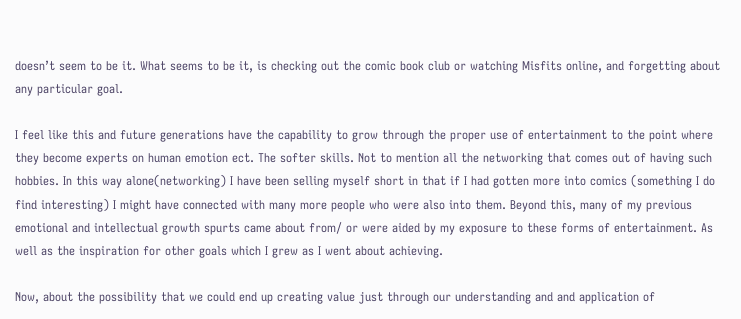doesn’t seem to be it. What seems to be it, is checking out the comic book club or watching Misfits online, and forgetting about any particular goal.

I feel like this and future generations have the capability to grow through the proper use of entertainment to the point where they become experts on human emotion ect. The softer skills. Not to mention all the networking that comes out of having such hobbies. In this way alone(networking) I have been selling myself short in that if I had gotten more into comics (something I do find interesting) I might have connected with many more people who were also into them. Beyond this, many of my previous emotional and intellectual growth spurts came about from/ or were aided by my exposure to these forms of entertainment. As well as the inspiration for other goals which I grew as I went about achieving.

Now, about the possibility that we could end up creating value just through our understanding and and application of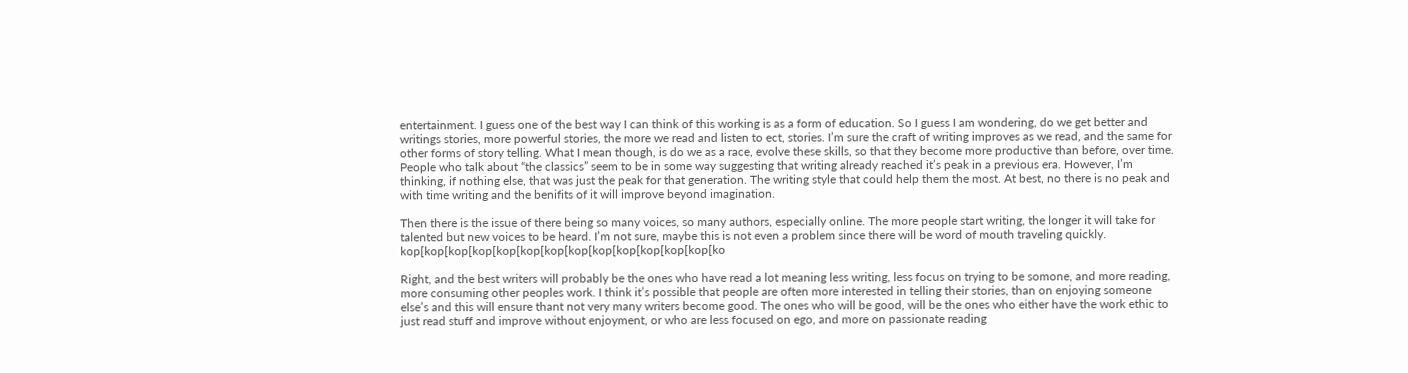entertainment. I guess one of the best way I can think of this working is as a form of education. So I guess I am wondering, do we get better and writings stories, more powerful stories, the more we read and listen to ect, stories. I’m sure the craft of writing improves as we read, and the same for other forms of story telling. What I mean though, is do we as a race, evolve these skills, so that they become more productive than before, over time. People who talk about “the classics” seem to be in some way suggesting that writing already reached it’s peak in a previous era. However, I’m thinking, if nothing else, that was just the peak for that generation. The writing style that could help them the most. At best, no there is no peak and with time writing and the benifits of it will improve beyond imagination.

Then there is the issue of there being so many voices, so many authors, especially online. The more people start writing, the longer it will take for talented but new voices to be heard. I’m not sure, maybe this is not even a problem since there will be word of mouth traveling quickly. kop[kop[kop[kop[kop[kop[kop[kop[kop[kop[kop[kop[kop[ko

Right, and the best writers will probably be the ones who have read a lot meaning less writing, less focus on trying to be somone, and more reading, more consuming other peoples work. I think it’s possible that people are often more interested in telling their stories, than on enjoying someone else’s and this will ensure thant not very many writers become good. The ones who will be good, will be the ones who either have the work ethic to just read stuff and improve without enjoyment, or who are less focused on ego, and more on passionate reading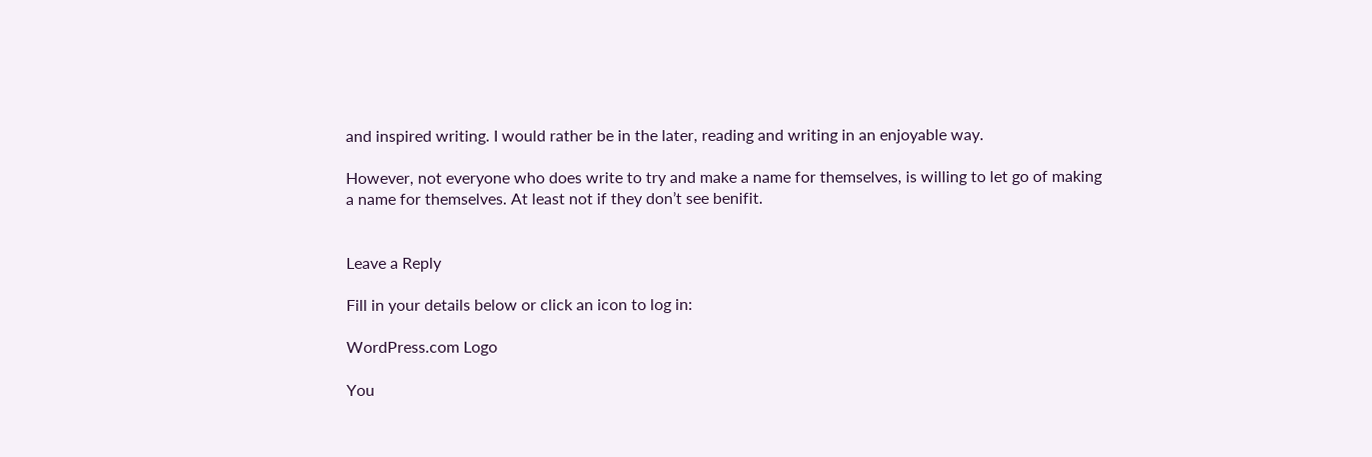and inspired writing. I would rather be in the later, reading and writing in an enjoyable way.

However, not everyone who does write to try and make a name for themselves, is willing to let go of making a name for themselves. At least not if they don’t see benifit.


Leave a Reply

Fill in your details below or click an icon to log in:

WordPress.com Logo

You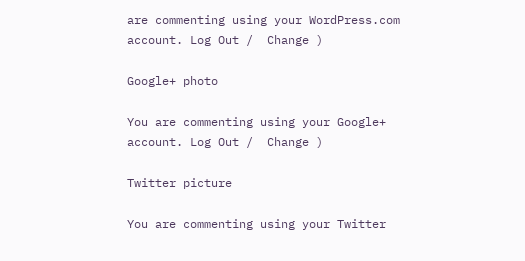are commenting using your WordPress.com account. Log Out /  Change )

Google+ photo

You are commenting using your Google+ account. Log Out /  Change )

Twitter picture

You are commenting using your Twitter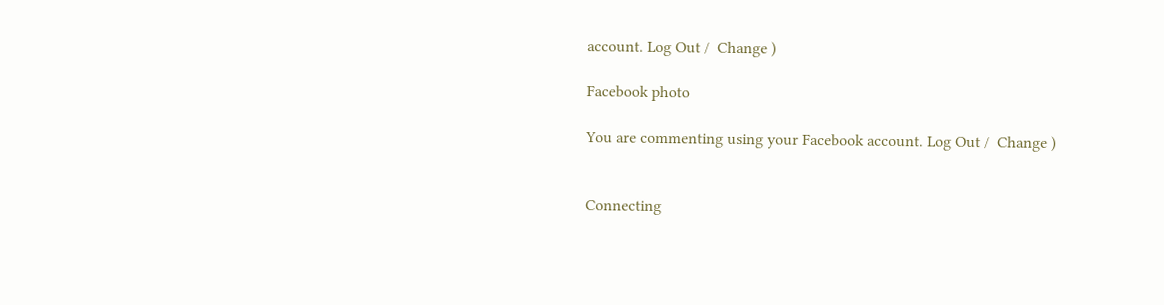account. Log Out /  Change )

Facebook photo

You are commenting using your Facebook account. Log Out /  Change )


Connecting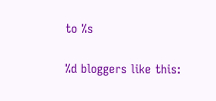to %s

%d bloggers like this: